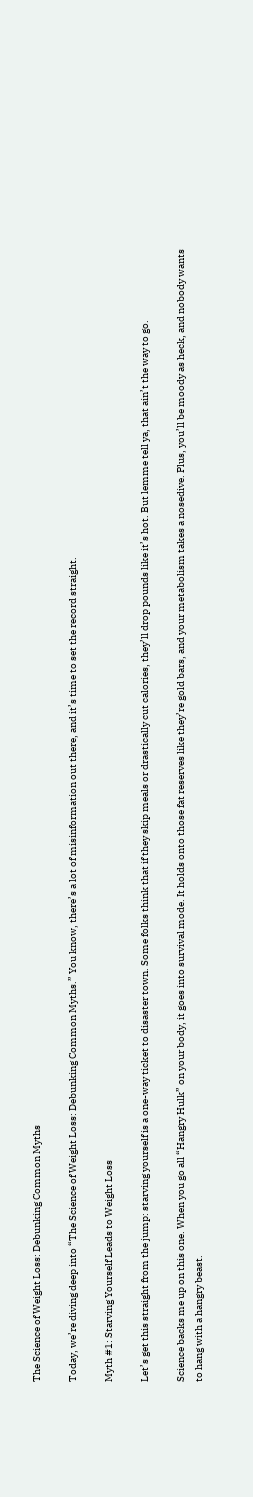The Science of Weight Loss: Debunking Common Myths

Today, we’re diving deep into “The Science of Weight Loss: Debunking Common Myths.” You know, there’s a lot of misinformation out there, and it’s time to set the record straight.

Myth #1: Starving Yourself Leads to Weight Loss

Let’s get this straight from the jump: starving yourself is a one-way ticket to disaster town. Some folks think that if they skip meals or drastically cut calories, they’ll drop pounds like it’s hot. But lemme tell ya, that ain’t the way to go.

Science backs me up on this one. When you go all “Hangry Hulk” on your body, it goes into survival mode. It holds onto those fat reserves like they’re gold bars, and your metabolism takes a nosedive. Plus, you’ll be moody as heck, and nobody wants to hang with a hangry beast.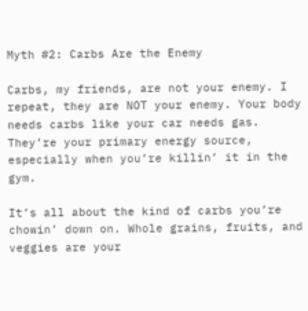Myth #2: Carbs Are the Enemy

Carbs, my friends, are not your enemy. I repeat, they are NOT your enemy. Your body needs carbs like your car needs gas. They’re your primary energy source, especially when you’re killin’ it in the gym.

It’s all about the kind of carbs you’re chowin’ down on. Whole grains, fruits, and veggies are your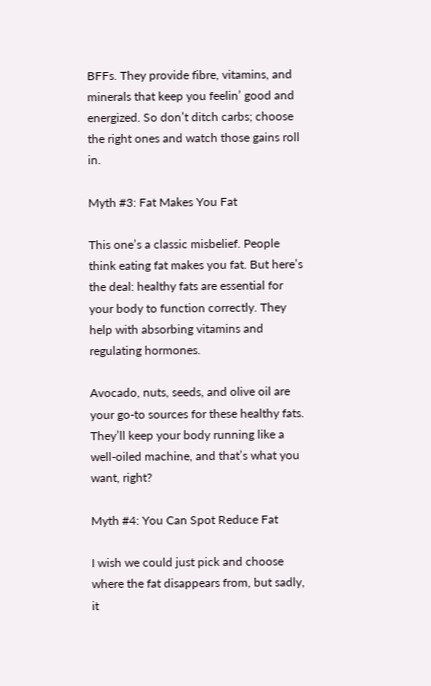BFFs. They provide fibre, vitamins, and minerals that keep you feelin’ good and energized. So don’t ditch carbs; choose the right ones and watch those gains roll in.

Myth #3: Fat Makes You Fat

This one’s a classic misbelief. People think eating fat makes you fat. But here’s the deal: healthy fats are essential for your body to function correctly. They help with absorbing vitamins and regulating hormones.

Avocado, nuts, seeds, and olive oil are your go-to sources for these healthy fats. They’ll keep your body running like a well-oiled machine, and that’s what you want, right?

Myth #4: You Can Spot Reduce Fat

I wish we could just pick and choose where the fat disappears from, but sadly, it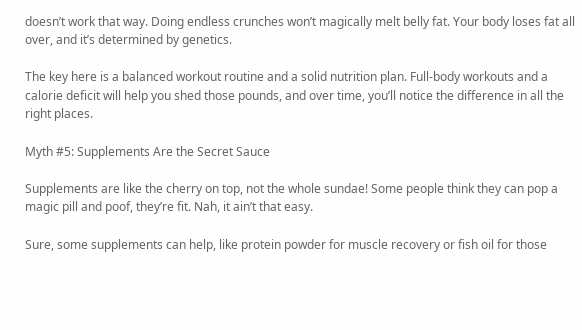doesn’t work that way. Doing endless crunches won’t magically melt belly fat. Your body loses fat all over, and it’s determined by genetics.

The key here is a balanced workout routine and a solid nutrition plan. Full-body workouts and a calorie deficit will help you shed those pounds, and over time, you’ll notice the difference in all the right places.

Myth #5: Supplements Are the Secret Sauce

Supplements are like the cherry on top, not the whole sundae! Some people think they can pop a magic pill and poof, they’re fit. Nah, it ain’t that easy.

Sure, some supplements can help, like protein powder for muscle recovery or fish oil for those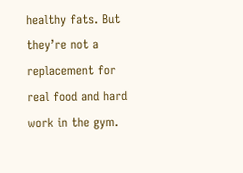healthy fats. But they’re not a replacement for real food and hard work in the gym.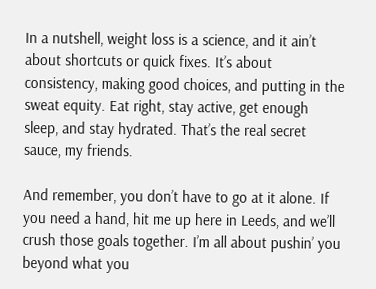In a nutshell, weight loss is a science, and it ain’t about shortcuts or quick fixes. It’s about consistency, making good choices, and putting in the sweat equity. Eat right, stay active, get enough sleep, and stay hydrated. That’s the real secret sauce, my friends.

And remember, you don’t have to go at it alone. If you need a hand, hit me up here in Leeds, and we’ll crush those goals together. I’m all about pushin’ you beyond what you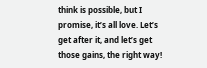think is possible, but I promise, it’s all love. Let’s get after it, and let’s get those gains, the right way!